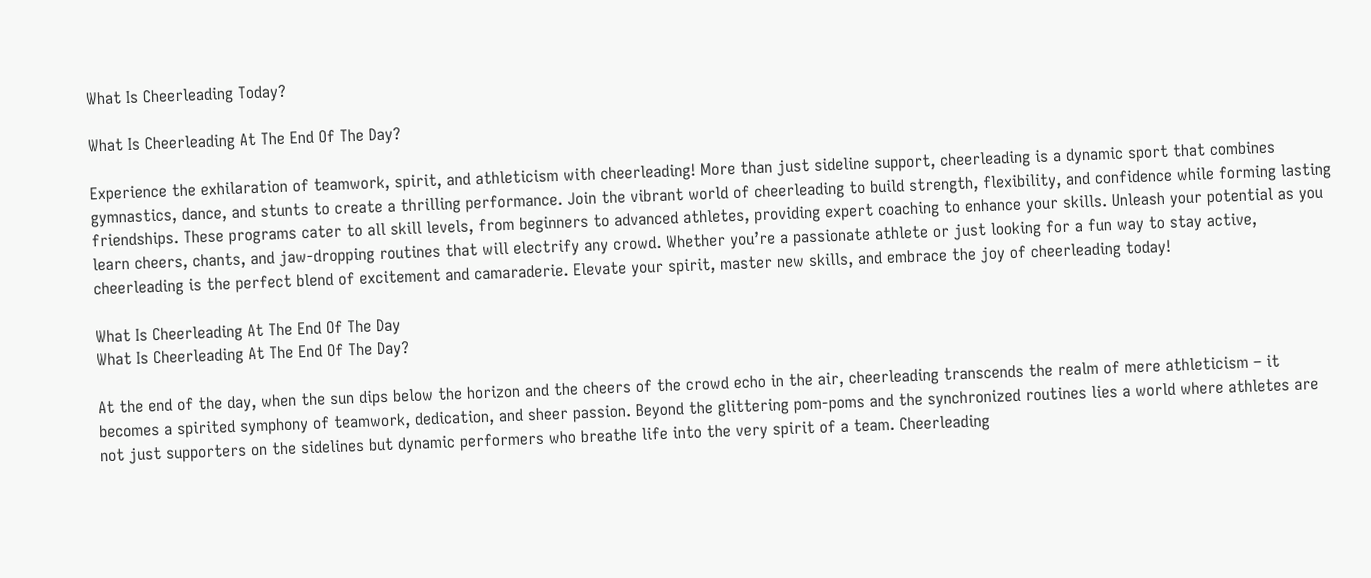What Is Cheerleading Today?

What Is Cheerleading At The End Of The Day?

Experience the exhilaration of teamwork, spirit, and athleticism with cheerleading! More than just sideline support, cheerleading is a dynamic sport that combines gymnastics, dance, and stunts to create a thrilling performance. Join the vibrant world of cheerleading to build strength, flexibility, and confidence while forming lasting friendships. These programs cater to all skill levels, from beginners to advanced athletes, providing expert coaching to enhance your skills. Unleash your potential as you learn cheers, chants, and jaw-dropping routines that will electrify any crowd. Whether you’re a passionate athlete or just looking for a fun way to stay active, cheerleading is the perfect blend of excitement and camaraderie. Elevate your spirit, master new skills, and embrace the joy of cheerleading today!

What Is Cheerleading At The End Of The Day
What Is Cheerleading At The End Of The Day?

At the end of the day, when the sun dips below the horizon and the cheers of the crowd echo in the air, cheerleading transcends the realm of mere athleticism – it becomes a spirited symphony of teamwork, dedication, and sheer passion. Beyond the glittering pom-poms and the synchronized routines lies a world where athletes are not just supporters on the sidelines but dynamic performers who breathe life into the very spirit of a team. Cheerleading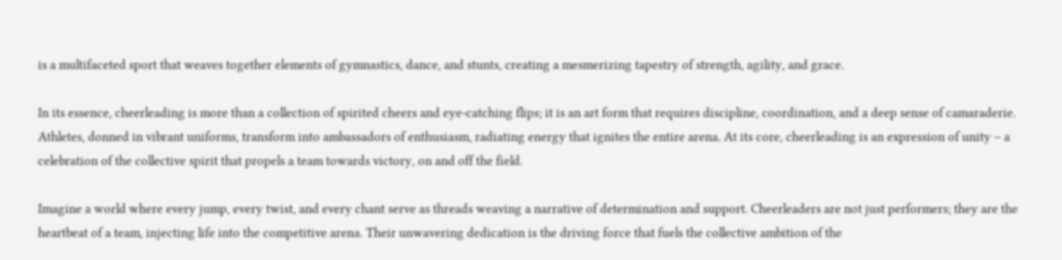is a multifaceted sport that weaves together elements of gymnastics, dance, and stunts, creating a mesmerizing tapestry of strength, agility, and grace.

In its essence, cheerleading is more than a collection of spirited cheers and eye-catching flips; it is an art form that requires discipline, coordination, and a deep sense of camaraderie. Athletes, donned in vibrant uniforms, transform into ambassadors of enthusiasm, radiating energy that ignites the entire arena. At its core, cheerleading is an expression of unity – a celebration of the collective spirit that propels a team towards victory, on and off the field.

Imagine a world where every jump, every twist, and every chant serve as threads weaving a narrative of determination and support. Cheerleaders are not just performers; they are the heartbeat of a team, injecting life into the competitive arena. Their unwavering dedication is the driving force that fuels the collective ambition of the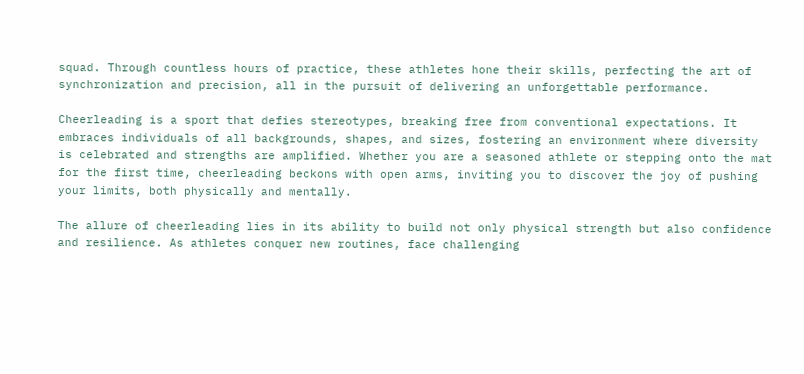squad. Through countless hours of practice, these athletes hone their skills, perfecting the art of synchronization and precision, all in the pursuit of delivering an unforgettable performance.

Cheerleading is a sport that defies stereotypes, breaking free from conventional expectations. It embraces individuals of all backgrounds, shapes, and sizes, fostering an environment where diversity is celebrated and strengths are amplified. Whether you are a seasoned athlete or stepping onto the mat for the first time, cheerleading beckons with open arms, inviting you to discover the joy of pushing your limits, both physically and mentally.

The allure of cheerleading lies in its ability to build not only physical strength but also confidence and resilience. As athletes conquer new routines, face challenging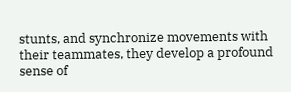stunts, and synchronize movements with their teammates, they develop a profound sense of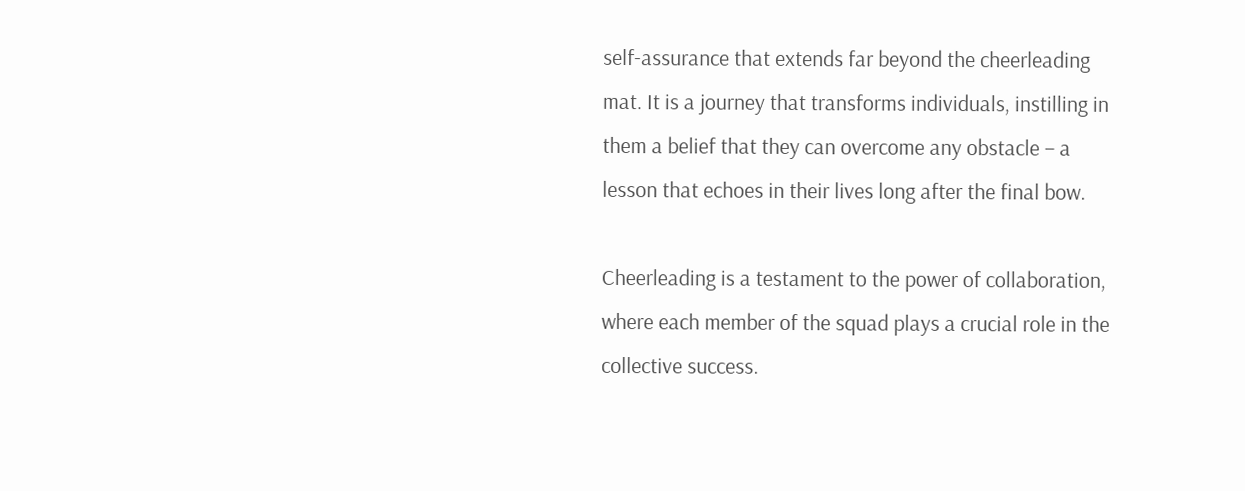self-assurance that extends far beyond the cheerleading mat. It is a journey that transforms individuals, instilling in them a belief that they can overcome any obstacle – a lesson that echoes in their lives long after the final bow.

Cheerleading is a testament to the power of collaboration, where each member of the squad plays a crucial role in the collective success.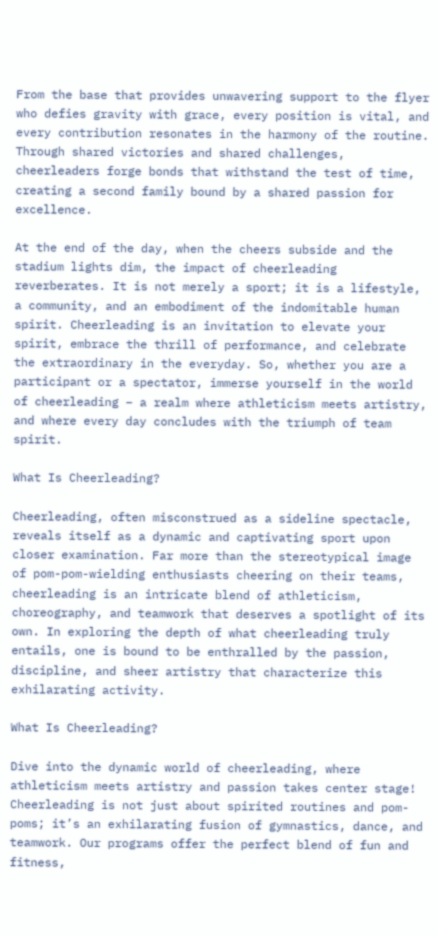From the base that provides unwavering support to the flyer who defies gravity with grace, every position is vital, and every contribution resonates in the harmony of the routine. Through shared victories and shared challenges, cheerleaders forge bonds that withstand the test of time, creating a second family bound by a shared passion for excellence.

At the end of the day, when the cheers subside and the stadium lights dim, the impact of cheerleading reverberates. It is not merely a sport; it is a lifestyle, a community, and an embodiment of the indomitable human spirit. Cheerleading is an invitation to elevate your spirit, embrace the thrill of performance, and celebrate the extraordinary in the everyday. So, whether you are a participant or a spectator, immerse yourself in the world of cheerleading – a realm where athleticism meets artistry, and where every day concludes with the triumph of team spirit.

What Is Cheerleading?

Cheerleading, often misconstrued as a sideline spectacle, reveals itself as a dynamic and captivating sport upon closer examination. Far more than the stereotypical image of pom-pom-wielding enthusiasts cheering on their teams, cheerleading is an intricate blend of athleticism, choreography, and teamwork that deserves a spotlight of its own. In exploring the depth of what cheerleading truly entails, one is bound to be enthralled by the passion, discipline, and sheer artistry that characterize this exhilarating activity.

What Is Cheerleading?

Dive into the dynamic world of cheerleading, where athleticism meets artistry and passion takes center stage! Cheerleading is not just about spirited routines and pom-poms; it’s an exhilarating fusion of gymnastics, dance, and teamwork. Our programs offer the perfect blend of fun and fitness,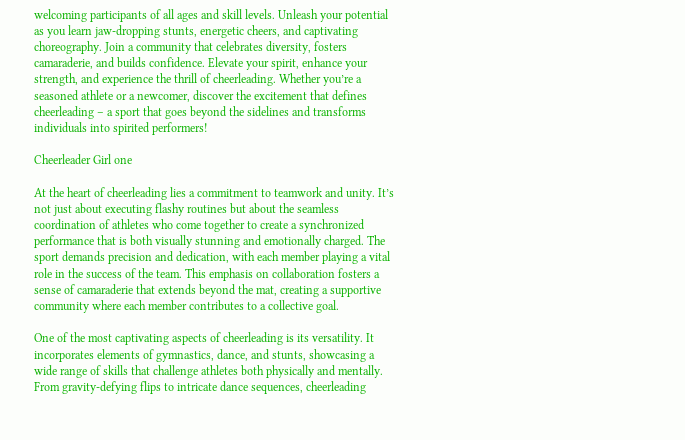welcoming participants of all ages and skill levels. Unleash your potential as you learn jaw-dropping stunts, energetic cheers, and captivating choreography. Join a community that celebrates diversity, fosters camaraderie, and builds confidence. Elevate your spirit, enhance your strength, and experience the thrill of cheerleading. Whether you’re a seasoned athlete or a newcomer, discover the excitement that defines cheerleading – a sport that goes beyond the sidelines and transforms individuals into spirited performers!

Cheerleader Girl one

At the heart of cheerleading lies a commitment to teamwork and unity. It’s not just about executing flashy routines but about the seamless coordination of athletes who come together to create a synchronized performance that is both visually stunning and emotionally charged. The sport demands precision and dedication, with each member playing a vital role in the success of the team. This emphasis on collaboration fosters a sense of camaraderie that extends beyond the mat, creating a supportive community where each member contributes to a collective goal.

One of the most captivating aspects of cheerleading is its versatility. It incorporates elements of gymnastics, dance, and stunts, showcasing a wide range of skills that challenge athletes both physically and mentally. From gravity-defying flips to intricate dance sequences, cheerleading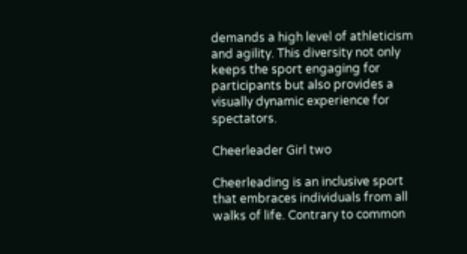demands a high level of athleticism and agility. This diversity not only keeps the sport engaging for participants but also provides a visually dynamic experience for spectators.

Cheerleader Girl two

Cheerleading is an inclusive sport that embraces individuals from all walks of life. Contrary to common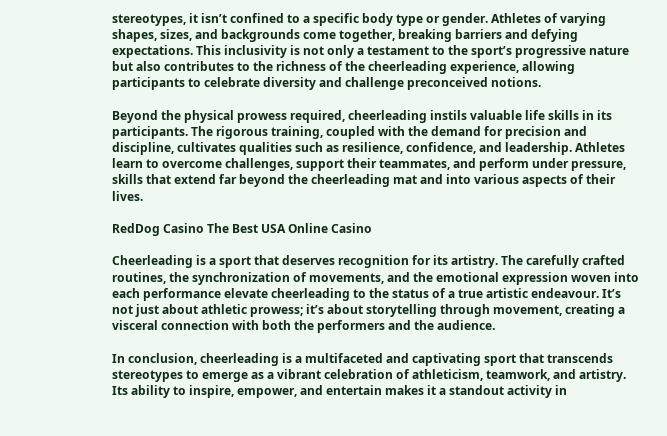stereotypes, it isn’t confined to a specific body type or gender. Athletes of varying shapes, sizes, and backgrounds come together, breaking barriers and defying expectations. This inclusivity is not only a testament to the sport’s progressive nature but also contributes to the richness of the cheerleading experience, allowing participants to celebrate diversity and challenge preconceived notions.

Beyond the physical prowess required, cheerleading instils valuable life skills in its participants. The rigorous training, coupled with the demand for precision and discipline, cultivates qualities such as resilience, confidence, and leadership. Athletes learn to overcome challenges, support their teammates, and perform under pressure, skills that extend far beyond the cheerleading mat and into various aspects of their lives.

RedDog Casino The Best USA Online Casino

Cheerleading is a sport that deserves recognition for its artistry. The carefully crafted routines, the synchronization of movements, and the emotional expression woven into each performance elevate cheerleading to the status of a true artistic endeavour. It’s not just about athletic prowess; it’s about storytelling through movement, creating a visceral connection with both the performers and the audience.

In conclusion, cheerleading is a multifaceted and captivating sport that transcends stereotypes to emerge as a vibrant celebration of athleticism, teamwork, and artistry. Its ability to inspire, empower, and entertain makes it a standout activity in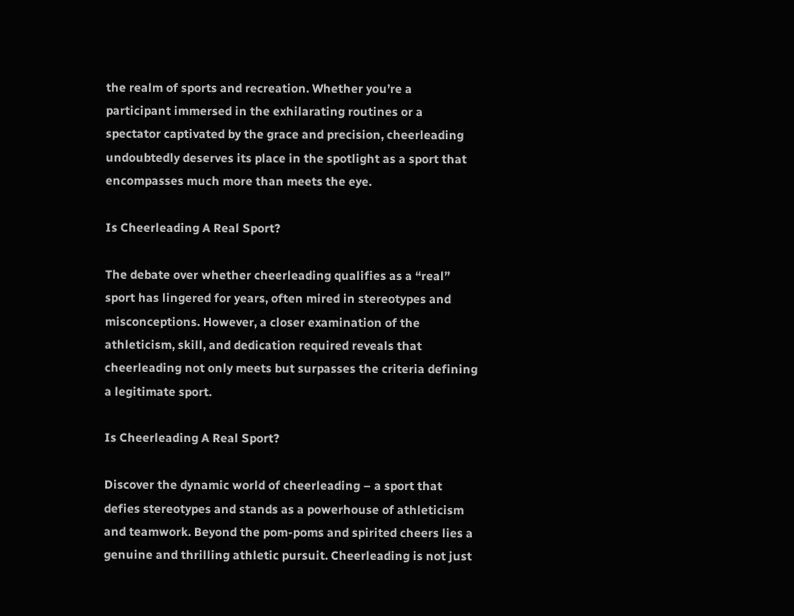the realm of sports and recreation. Whether you’re a participant immersed in the exhilarating routines or a spectator captivated by the grace and precision, cheerleading undoubtedly deserves its place in the spotlight as a sport that encompasses much more than meets the eye.

Is Cheerleading A Real Sport?

The debate over whether cheerleading qualifies as a “real” sport has lingered for years, often mired in stereotypes and misconceptions. However, a closer examination of the athleticism, skill, and dedication required reveals that cheerleading not only meets but surpasses the criteria defining a legitimate sport.

Is Cheerleading A Real Sport?

Discover the dynamic world of cheerleading – a sport that defies stereotypes and stands as a powerhouse of athleticism and teamwork. Beyond the pom-poms and spirited cheers lies a genuine and thrilling athletic pursuit. Cheerleading is not just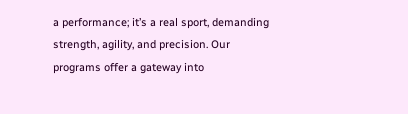a performance; it’s a real sport, demanding strength, agility, and precision. Our programs offer a gateway into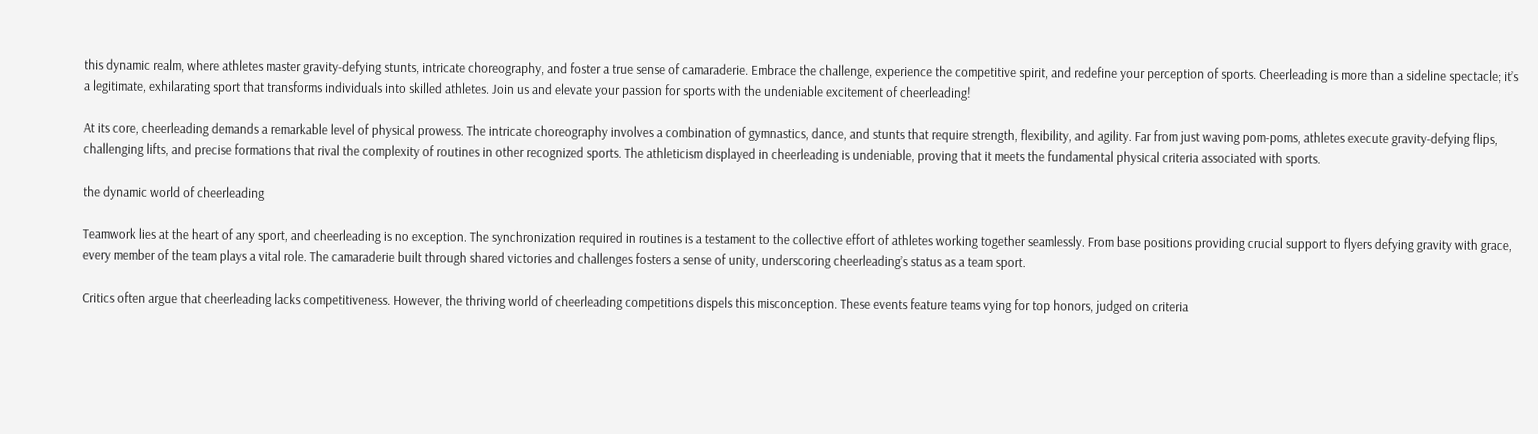this dynamic realm, where athletes master gravity-defying stunts, intricate choreography, and foster a true sense of camaraderie. Embrace the challenge, experience the competitive spirit, and redefine your perception of sports. Cheerleading is more than a sideline spectacle; it’s a legitimate, exhilarating sport that transforms individuals into skilled athletes. Join us and elevate your passion for sports with the undeniable excitement of cheerleading!

At its core, cheerleading demands a remarkable level of physical prowess. The intricate choreography involves a combination of gymnastics, dance, and stunts that require strength, flexibility, and agility. Far from just waving pom-poms, athletes execute gravity-defying flips, challenging lifts, and precise formations that rival the complexity of routines in other recognized sports. The athleticism displayed in cheerleading is undeniable, proving that it meets the fundamental physical criteria associated with sports.

the dynamic world of cheerleading

Teamwork lies at the heart of any sport, and cheerleading is no exception. The synchronization required in routines is a testament to the collective effort of athletes working together seamlessly. From base positions providing crucial support to flyers defying gravity with grace, every member of the team plays a vital role. The camaraderie built through shared victories and challenges fosters a sense of unity, underscoring cheerleading’s status as a team sport.

Critics often argue that cheerleading lacks competitiveness. However, the thriving world of cheerleading competitions dispels this misconception. These events feature teams vying for top honors, judged on criteria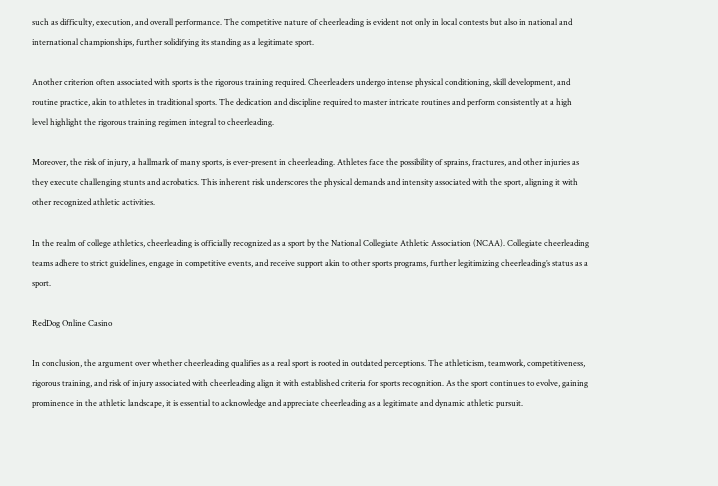such as difficulty, execution, and overall performance. The competitive nature of cheerleading is evident not only in local contests but also in national and international championships, further solidifying its standing as a legitimate sport.

Another criterion often associated with sports is the rigorous training required. Cheerleaders undergo intense physical conditioning, skill development, and routine practice, akin to athletes in traditional sports. The dedication and discipline required to master intricate routines and perform consistently at a high level highlight the rigorous training regimen integral to cheerleading.

Moreover, the risk of injury, a hallmark of many sports, is ever-present in cheerleading. Athletes face the possibility of sprains, fractures, and other injuries as they execute challenging stunts and acrobatics. This inherent risk underscores the physical demands and intensity associated with the sport, aligning it with other recognized athletic activities.

In the realm of college athletics, cheerleading is officially recognized as a sport by the National Collegiate Athletic Association (NCAA). Collegiate cheerleading teams adhere to strict guidelines, engage in competitive events, and receive support akin to other sports programs, further legitimizing cheerleading’s status as a sport.

RedDog Online Casino

In conclusion, the argument over whether cheerleading qualifies as a real sport is rooted in outdated perceptions. The athleticism, teamwork, competitiveness, rigorous training, and risk of injury associated with cheerleading align it with established criteria for sports recognition. As the sport continues to evolve, gaining prominence in the athletic landscape, it is essential to acknowledge and appreciate cheerleading as a legitimate and dynamic athletic pursuit.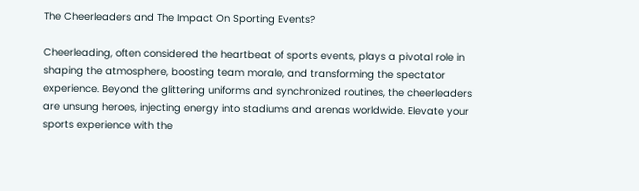The Cheerleaders and The Impact On Sporting Events?

Cheerleading, often considered the heartbeat of sports events, plays a pivotal role in shaping the atmosphere, boosting team morale, and transforming the spectator experience. Beyond the glittering uniforms and synchronized routines, the cheerleaders are unsung heroes, injecting energy into stadiums and arenas worldwide. Elevate your sports experience with the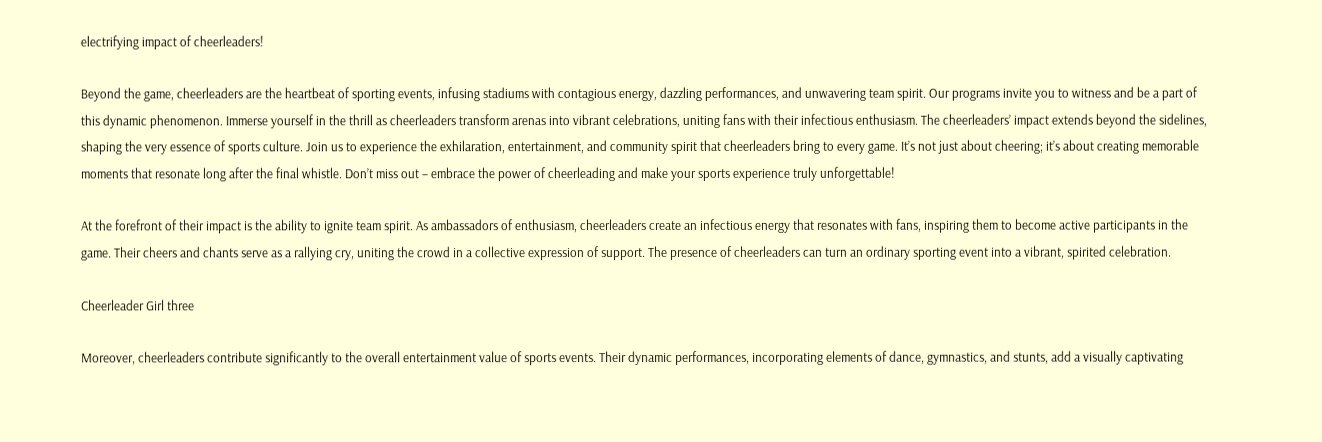electrifying impact of cheerleaders!

Beyond the game, cheerleaders are the heartbeat of sporting events, infusing stadiums with contagious energy, dazzling performances, and unwavering team spirit. Our programs invite you to witness and be a part of this dynamic phenomenon. Immerse yourself in the thrill as cheerleaders transform arenas into vibrant celebrations, uniting fans with their infectious enthusiasm. The cheerleaders’ impact extends beyond the sidelines, shaping the very essence of sports culture. Join us to experience the exhilaration, entertainment, and community spirit that cheerleaders bring to every game. It’s not just about cheering; it’s about creating memorable moments that resonate long after the final whistle. Don’t miss out – embrace the power of cheerleading and make your sports experience truly unforgettable!

At the forefront of their impact is the ability to ignite team spirit. As ambassadors of enthusiasm, cheerleaders create an infectious energy that resonates with fans, inspiring them to become active participants in the game. Their cheers and chants serve as a rallying cry, uniting the crowd in a collective expression of support. The presence of cheerleaders can turn an ordinary sporting event into a vibrant, spirited celebration.

Cheerleader Girl three

Moreover, cheerleaders contribute significantly to the overall entertainment value of sports events. Their dynamic performances, incorporating elements of dance, gymnastics, and stunts, add a visually captivating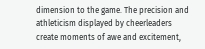dimension to the game. The precision and athleticism displayed by cheerleaders create moments of awe and excitement,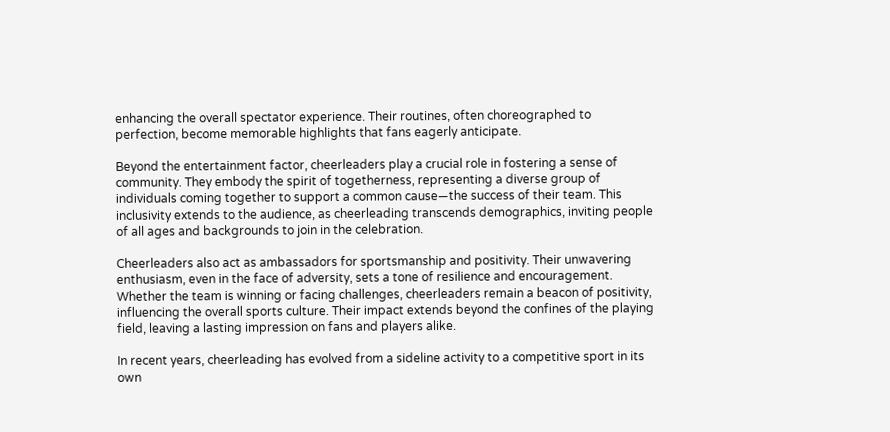enhancing the overall spectator experience. Their routines, often choreographed to perfection, become memorable highlights that fans eagerly anticipate.

Beyond the entertainment factor, cheerleaders play a crucial role in fostering a sense of community. They embody the spirit of togetherness, representing a diverse group of individuals coming together to support a common cause—the success of their team. This inclusivity extends to the audience, as cheerleading transcends demographics, inviting people of all ages and backgrounds to join in the celebration.

Cheerleaders also act as ambassadors for sportsmanship and positivity. Their unwavering enthusiasm, even in the face of adversity, sets a tone of resilience and encouragement. Whether the team is winning or facing challenges, cheerleaders remain a beacon of positivity, influencing the overall sports culture. Their impact extends beyond the confines of the playing field, leaving a lasting impression on fans and players alike.

In recent years, cheerleading has evolved from a sideline activity to a competitive sport in its own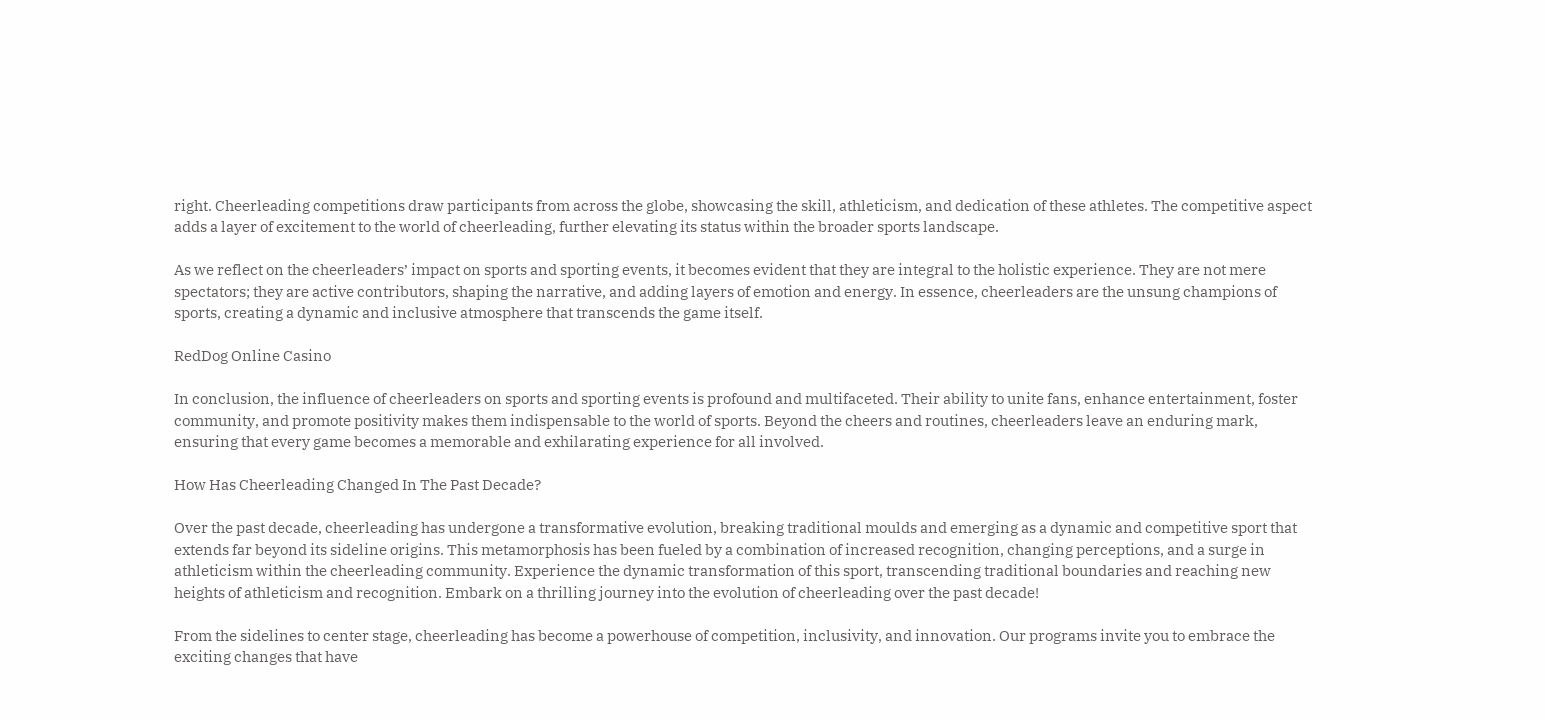right. Cheerleading competitions draw participants from across the globe, showcasing the skill, athleticism, and dedication of these athletes. The competitive aspect adds a layer of excitement to the world of cheerleading, further elevating its status within the broader sports landscape.

As we reflect on the cheerleaders’ impact on sports and sporting events, it becomes evident that they are integral to the holistic experience. They are not mere spectators; they are active contributors, shaping the narrative, and adding layers of emotion and energy. In essence, cheerleaders are the unsung champions of sports, creating a dynamic and inclusive atmosphere that transcends the game itself.

RedDog Online Casino

In conclusion, the influence of cheerleaders on sports and sporting events is profound and multifaceted. Their ability to unite fans, enhance entertainment, foster community, and promote positivity makes them indispensable to the world of sports. Beyond the cheers and routines, cheerleaders leave an enduring mark, ensuring that every game becomes a memorable and exhilarating experience for all involved.

How Has Cheerleading Changed In The Past Decade?

Over the past decade, cheerleading has undergone a transformative evolution, breaking traditional moulds and emerging as a dynamic and competitive sport that extends far beyond its sideline origins. This metamorphosis has been fueled by a combination of increased recognition, changing perceptions, and a surge in athleticism within the cheerleading community. Experience the dynamic transformation of this sport, transcending traditional boundaries and reaching new heights of athleticism and recognition. Embark on a thrilling journey into the evolution of cheerleading over the past decade!

From the sidelines to center stage, cheerleading has become a powerhouse of competition, inclusivity, and innovation. Our programs invite you to embrace the exciting changes that have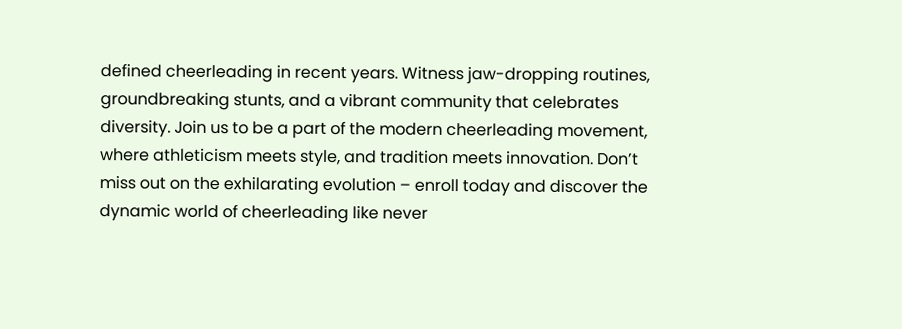defined cheerleading in recent years. Witness jaw-dropping routines, groundbreaking stunts, and a vibrant community that celebrates diversity. Join us to be a part of the modern cheerleading movement, where athleticism meets style, and tradition meets innovation. Don’t miss out on the exhilarating evolution – enroll today and discover the dynamic world of cheerleading like never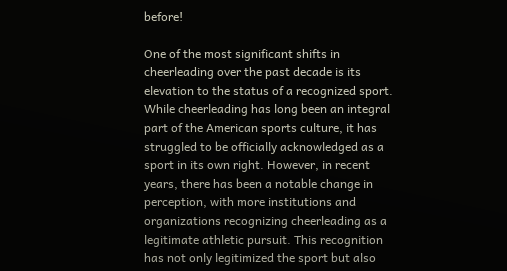before!

One of the most significant shifts in cheerleading over the past decade is its elevation to the status of a recognized sport. While cheerleading has long been an integral part of the American sports culture, it has struggled to be officially acknowledged as a sport in its own right. However, in recent years, there has been a notable change in perception, with more institutions and organizations recognizing cheerleading as a legitimate athletic pursuit. This recognition has not only legitimized the sport but also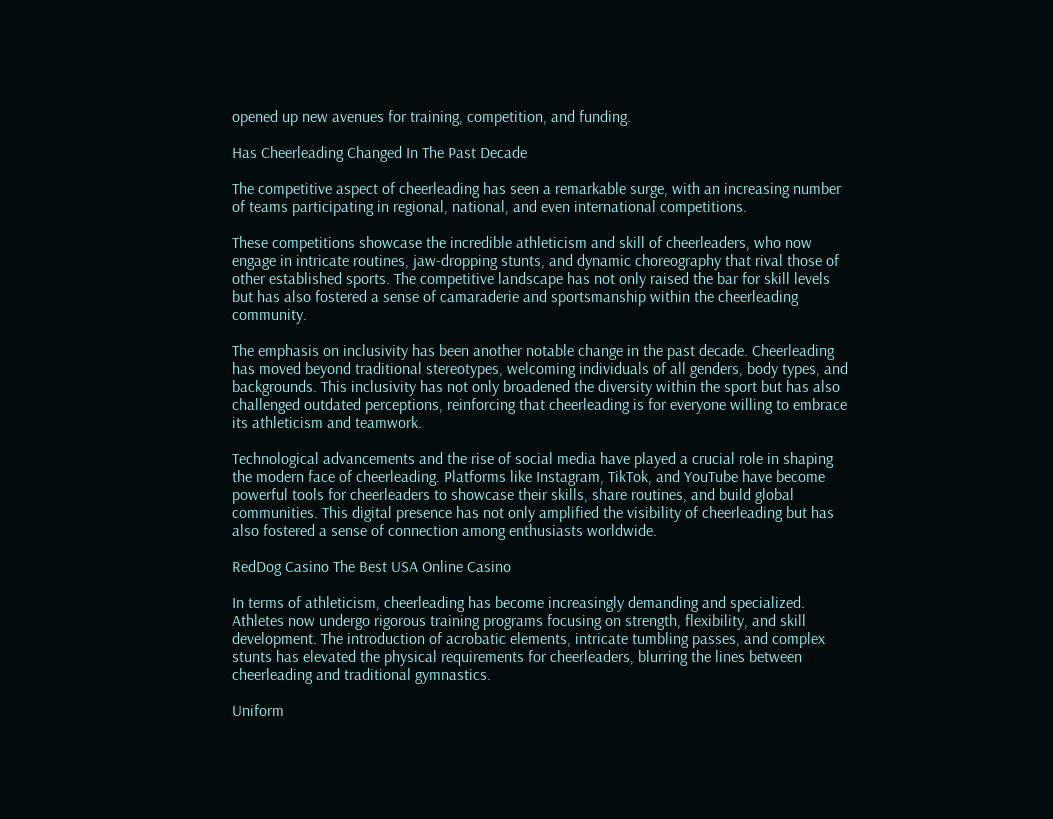opened up new avenues for training, competition, and funding.

Has Cheerleading Changed In The Past Decade

The competitive aspect of cheerleading has seen a remarkable surge, with an increasing number of teams participating in regional, national, and even international competitions.

These competitions showcase the incredible athleticism and skill of cheerleaders, who now engage in intricate routines, jaw-dropping stunts, and dynamic choreography that rival those of other established sports. The competitive landscape has not only raised the bar for skill levels but has also fostered a sense of camaraderie and sportsmanship within the cheerleading community.

The emphasis on inclusivity has been another notable change in the past decade. Cheerleading has moved beyond traditional stereotypes, welcoming individuals of all genders, body types, and backgrounds. This inclusivity has not only broadened the diversity within the sport but has also challenged outdated perceptions, reinforcing that cheerleading is for everyone willing to embrace its athleticism and teamwork.

Technological advancements and the rise of social media have played a crucial role in shaping the modern face of cheerleading. Platforms like Instagram, TikTok, and YouTube have become powerful tools for cheerleaders to showcase their skills, share routines, and build global communities. This digital presence has not only amplified the visibility of cheerleading but has also fostered a sense of connection among enthusiasts worldwide.

RedDog Casino The Best USA Online Casino

In terms of athleticism, cheerleading has become increasingly demanding and specialized. Athletes now undergo rigorous training programs focusing on strength, flexibility, and skill development. The introduction of acrobatic elements, intricate tumbling passes, and complex stunts has elevated the physical requirements for cheerleaders, blurring the lines between cheerleading and traditional gymnastics.

Uniform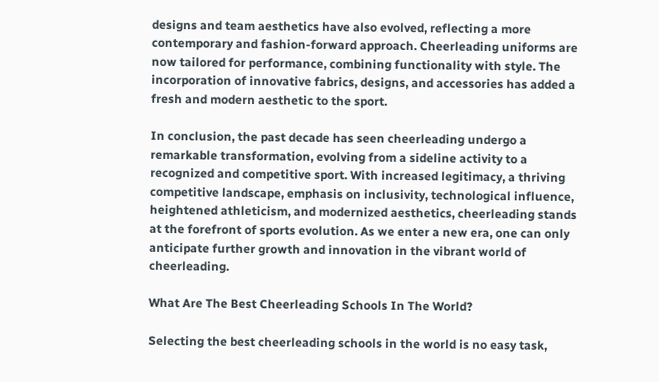designs and team aesthetics have also evolved, reflecting a more contemporary and fashion-forward approach. Cheerleading uniforms are now tailored for performance, combining functionality with style. The incorporation of innovative fabrics, designs, and accessories has added a fresh and modern aesthetic to the sport.

In conclusion, the past decade has seen cheerleading undergo a remarkable transformation, evolving from a sideline activity to a recognized and competitive sport. With increased legitimacy, a thriving competitive landscape, emphasis on inclusivity, technological influence, heightened athleticism, and modernized aesthetics, cheerleading stands at the forefront of sports evolution. As we enter a new era, one can only anticipate further growth and innovation in the vibrant world of cheerleading.

What Are The Best Cheerleading Schools In The World?

Selecting the best cheerleading schools in the world is no easy task,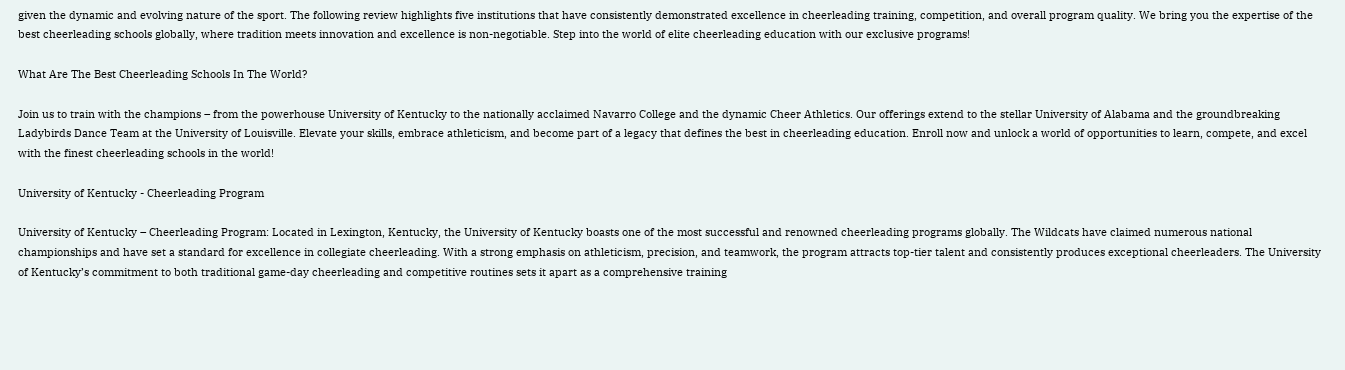given the dynamic and evolving nature of the sport. The following review highlights five institutions that have consistently demonstrated excellence in cheerleading training, competition, and overall program quality. We bring you the expertise of the best cheerleading schools globally, where tradition meets innovation and excellence is non-negotiable. Step into the world of elite cheerleading education with our exclusive programs!

What Are The Best Cheerleading Schools In The World?

Join us to train with the champions – from the powerhouse University of Kentucky to the nationally acclaimed Navarro College and the dynamic Cheer Athletics. Our offerings extend to the stellar University of Alabama and the groundbreaking Ladybirds Dance Team at the University of Louisville. Elevate your skills, embrace athleticism, and become part of a legacy that defines the best in cheerleading education. Enroll now and unlock a world of opportunities to learn, compete, and excel with the finest cheerleading schools in the world!

University of Kentucky - Cheerleading Program

University of Kentucky – Cheerleading Program: Located in Lexington, Kentucky, the University of Kentucky boasts one of the most successful and renowned cheerleading programs globally. The Wildcats have claimed numerous national championships and have set a standard for excellence in collegiate cheerleading. With a strong emphasis on athleticism, precision, and teamwork, the program attracts top-tier talent and consistently produces exceptional cheerleaders. The University of Kentucky’s commitment to both traditional game-day cheerleading and competitive routines sets it apart as a comprehensive training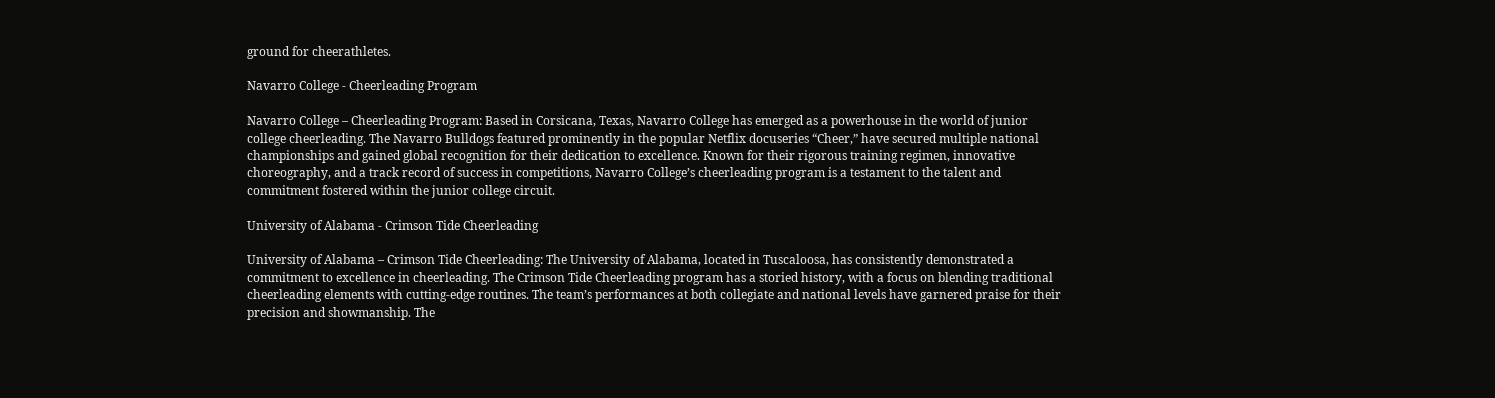ground for cheerathletes.

Navarro College - Cheerleading Program

Navarro College – Cheerleading Program: Based in Corsicana, Texas, Navarro College has emerged as a powerhouse in the world of junior college cheerleading. The Navarro Bulldogs featured prominently in the popular Netflix docuseries “Cheer,” have secured multiple national championships and gained global recognition for their dedication to excellence. Known for their rigorous training regimen, innovative choreography, and a track record of success in competitions, Navarro College’s cheerleading program is a testament to the talent and commitment fostered within the junior college circuit.

University of Alabama - Crimson Tide Cheerleading

University of Alabama – Crimson Tide Cheerleading: The University of Alabama, located in Tuscaloosa, has consistently demonstrated a commitment to excellence in cheerleading. The Crimson Tide Cheerleading program has a storied history, with a focus on blending traditional cheerleading elements with cutting-edge routines. The team’s performances at both collegiate and national levels have garnered praise for their precision and showmanship. The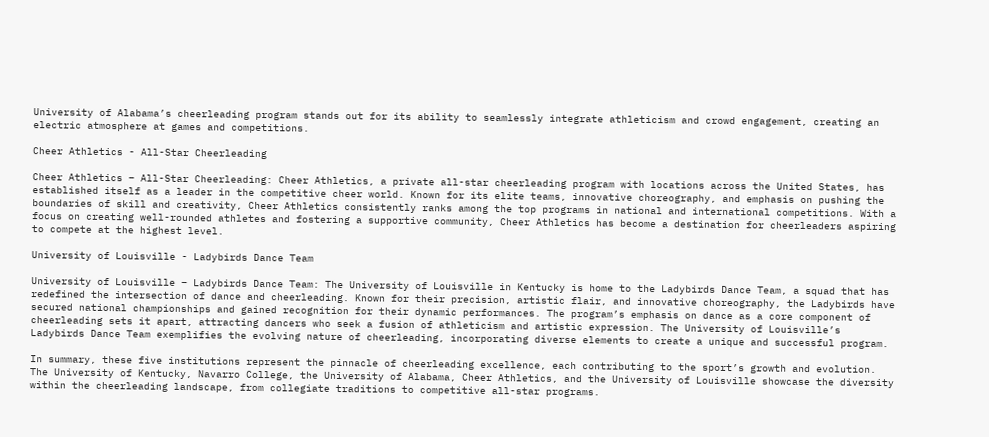University of Alabama’s cheerleading program stands out for its ability to seamlessly integrate athleticism and crowd engagement, creating an electric atmosphere at games and competitions.

Cheer Athletics - All-Star Cheerleading

Cheer Athletics – All-Star Cheerleading: Cheer Athletics, a private all-star cheerleading program with locations across the United States, has established itself as a leader in the competitive cheer world. Known for its elite teams, innovative choreography, and emphasis on pushing the boundaries of skill and creativity, Cheer Athletics consistently ranks among the top programs in national and international competitions. With a focus on creating well-rounded athletes and fostering a supportive community, Cheer Athletics has become a destination for cheerleaders aspiring to compete at the highest level.

University of Louisville - Ladybirds Dance Team

University of Louisville – Ladybirds Dance Team: The University of Louisville in Kentucky is home to the Ladybirds Dance Team, a squad that has redefined the intersection of dance and cheerleading. Known for their precision, artistic flair, and innovative choreography, the Ladybirds have secured national championships and gained recognition for their dynamic performances. The program’s emphasis on dance as a core component of cheerleading sets it apart, attracting dancers who seek a fusion of athleticism and artistic expression. The University of Louisville’s Ladybirds Dance Team exemplifies the evolving nature of cheerleading, incorporating diverse elements to create a unique and successful program.

In summary, these five institutions represent the pinnacle of cheerleading excellence, each contributing to the sport’s growth and evolution. The University of Kentucky, Navarro College, the University of Alabama, Cheer Athletics, and the University of Louisville showcase the diversity within the cheerleading landscape, from collegiate traditions to competitive all-star programs.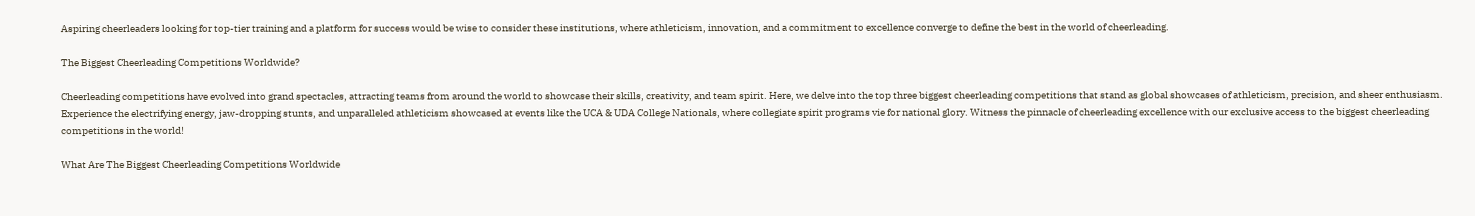Aspiring cheerleaders looking for top-tier training and a platform for success would be wise to consider these institutions, where athleticism, innovation, and a commitment to excellence converge to define the best in the world of cheerleading.

The Biggest Cheerleading Competitions Worldwide?

Cheerleading competitions have evolved into grand spectacles, attracting teams from around the world to showcase their skills, creativity, and team spirit. Here, we delve into the top three biggest cheerleading competitions that stand as global showcases of athleticism, precision, and sheer enthusiasm. Experience the electrifying energy, jaw-dropping stunts, and unparalleled athleticism showcased at events like the UCA & UDA College Nationals, where collegiate spirit programs vie for national glory. Witness the pinnacle of cheerleading excellence with our exclusive access to the biggest cheerleading competitions in the world!

What Are The Biggest Cheerleading Competitions Worldwide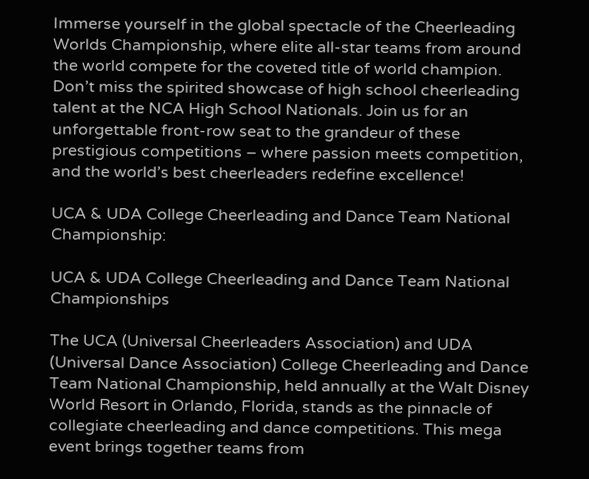Immerse yourself in the global spectacle of the Cheerleading Worlds Championship, where elite all-star teams from around the world compete for the coveted title of world champion. Don’t miss the spirited showcase of high school cheerleading talent at the NCA High School Nationals. Join us for an unforgettable front-row seat to the grandeur of these prestigious competitions – where passion meets competition, and the world’s best cheerleaders redefine excellence!

UCA & UDA College Cheerleading and Dance Team National Championship:

UCA & UDA College Cheerleading and Dance Team National Championships

The UCA (Universal Cheerleaders Association) and UDA (Universal Dance Association) College Cheerleading and Dance Team National Championship, held annually at the Walt Disney World Resort in Orlando, Florida, stands as the pinnacle of collegiate cheerleading and dance competitions. This mega event brings together teams from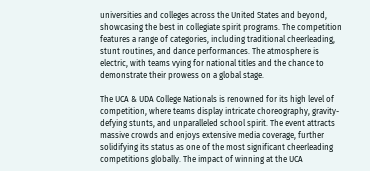universities and colleges across the United States and beyond, showcasing the best in collegiate spirit programs. The competition features a range of categories, including traditional cheerleading, stunt routines, and dance performances. The atmosphere is electric, with teams vying for national titles and the chance to demonstrate their prowess on a global stage.

The UCA & UDA College Nationals is renowned for its high level of competition, where teams display intricate choreography, gravity-defying stunts, and unparalleled school spirit. The event attracts massive crowds and enjoys extensive media coverage, further solidifying its status as one of the most significant cheerleading competitions globally. The impact of winning at the UCA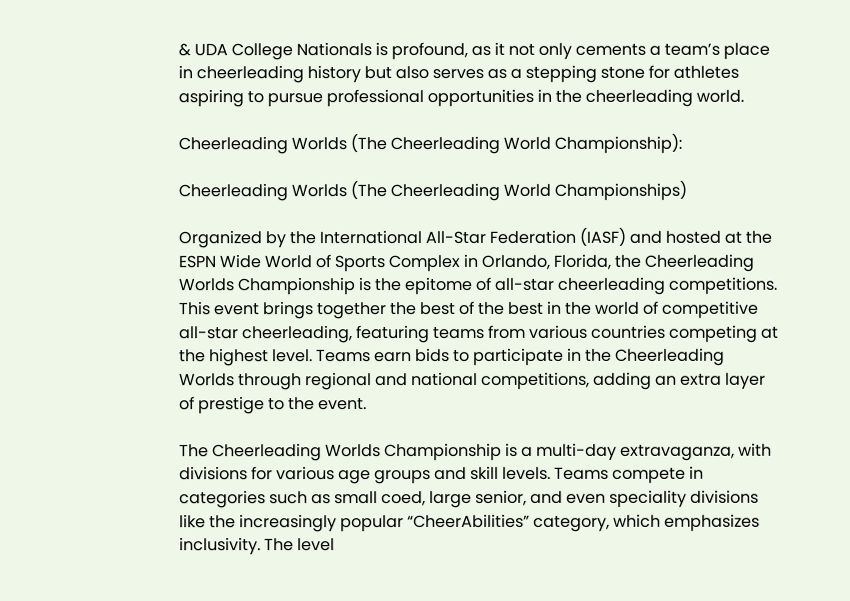& UDA College Nationals is profound, as it not only cements a team’s place in cheerleading history but also serves as a stepping stone for athletes aspiring to pursue professional opportunities in the cheerleading world.

Cheerleading Worlds (The Cheerleading World Championship):

Cheerleading Worlds (The Cheerleading World Championships)

Organized by the International All-Star Federation (IASF) and hosted at the ESPN Wide World of Sports Complex in Orlando, Florida, the Cheerleading Worlds Championship is the epitome of all-star cheerleading competitions. This event brings together the best of the best in the world of competitive all-star cheerleading, featuring teams from various countries competing at the highest level. Teams earn bids to participate in the Cheerleading Worlds through regional and national competitions, adding an extra layer of prestige to the event.

The Cheerleading Worlds Championship is a multi-day extravaganza, with divisions for various age groups and skill levels. Teams compete in categories such as small coed, large senior, and even speciality divisions like the increasingly popular “CheerAbilities” category, which emphasizes inclusivity. The level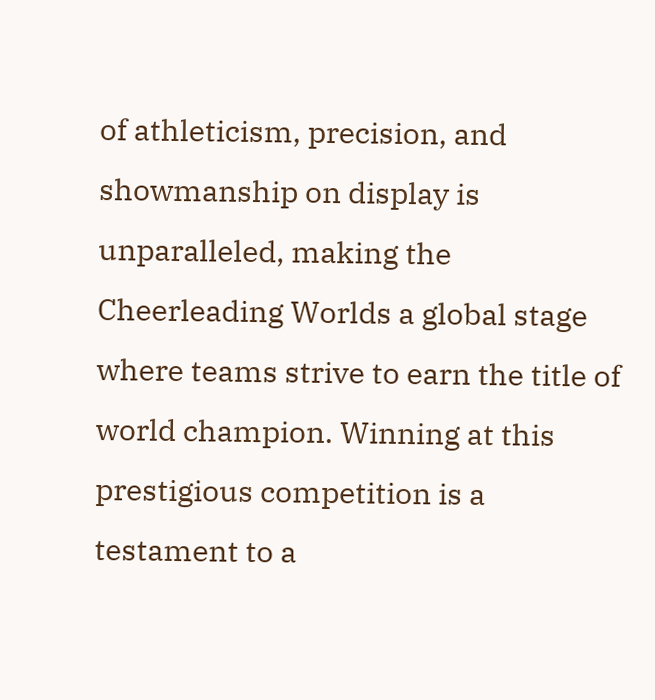of athleticism, precision, and showmanship on display is unparalleled, making the Cheerleading Worlds a global stage where teams strive to earn the title of world champion. Winning at this prestigious competition is a testament to a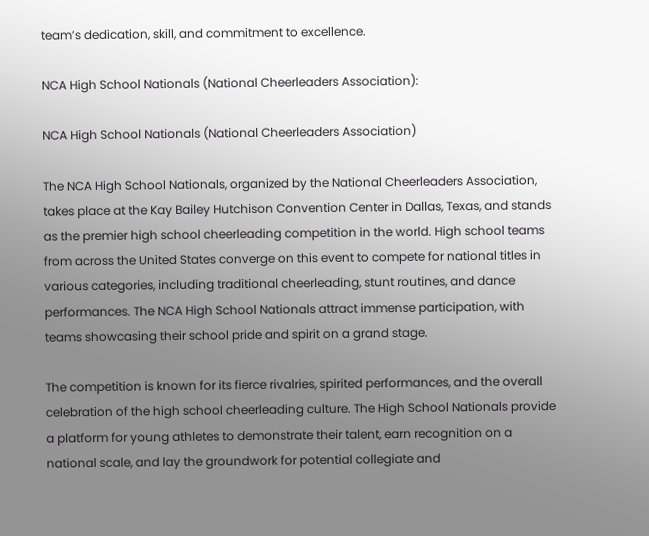team’s dedication, skill, and commitment to excellence.

NCA High School Nationals (National Cheerleaders Association):

NCA High School Nationals (National Cheerleaders Association)

The NCA High School Nationals, organized by the National Cheerleaders Association, takes place at the Kay Bailey Hutchison Convention Center in Dallas, Texas, and stands as the premier high school cheerleading competition in the world. High school teams from across the United States converge on this event to compete for national titles in various categories, including traditional cheerleading, stunt routines, and dance performances. The NCA High School Nationals attract immense participation, with teams showcasing their school pride and spirit on a grand stage.

The competition is known for its fierce rivalries, spirited performances, and the overall celebration of the high school cheerleading culture. The High School Nationals provide a platform for young athletes to demonstrate their talent, earn recognition on a national scale, and lay the groundwork for potential collegiate and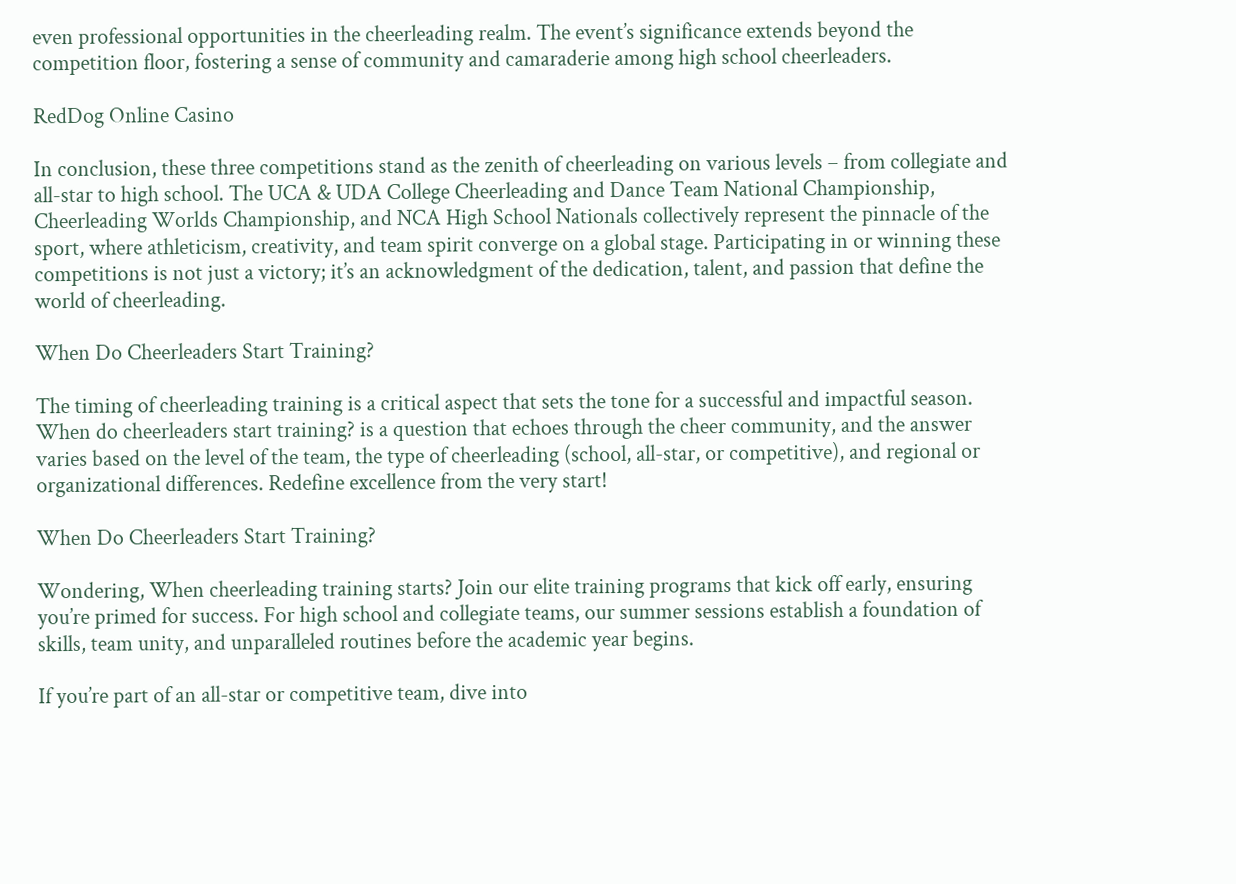even professional opportunities in the cheerleading realm. The event’s significance extends beyond the competition floor, fostering a sense of community and camaraderie among high school cheerleaders.

RedDog Online Casino

In conclusion, these three competitions stand as the zenith of cheerleading on various levels – from collegiate and all-star to high school. The UCA & UDA College Cheerleading and Dance Team National Championship, Cheerleading Worlds Championship, and NCA High School Nationals collectively represent the pinnacle of the sport, where athleticism, creativity, and team spirit converge on a global stage. Participating in or winning these competitions is not just a victory; it’s an acknowledgment of the dedication, talent, and passion that define the world of cheerleading.

When Do Cheerleaders Start Training?

The timing of cheerleading training is a critical aspect that sets the tone for a successful and impactful season. When do cheerleaders start training? is a question that echoes through the cheer community, and the answer varies based on the level of the team, the type of cheerleading (school, all-star, or competitive), and regional or organizational differences. Redefine excellence from the very start!

When Do Cheerleaders Start Training?

Wondering, When cheerleading training starts? Join our elite training programs that kick off early, ensuring you’re primed for success. For high school and collegiate teams, our summer sessions establish a foundation of skills, team unity, and unparalleled routines before the academic year begins.

If you’re part of an all-star or competitive team, dive into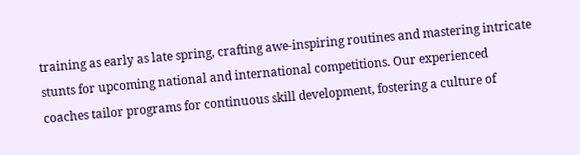training as early as late spring, crafting awe-inspiring routines and mastering intricate stunts for upcoming national and international competitions. Our experienced coaches tailor programs for continuous skill development, fostering a culture of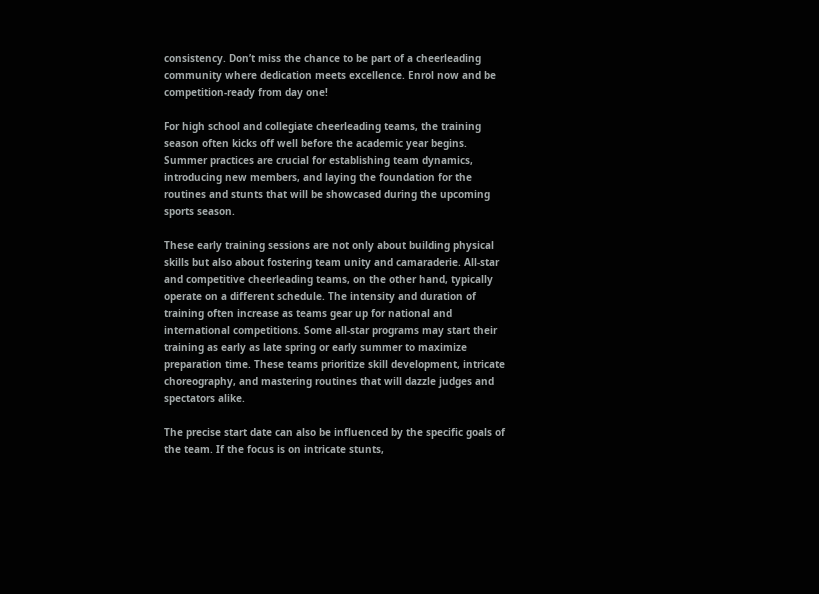consistency. Don’t miss the chance to be part of a cheerleading community where dedication meets excellence. Enrol now and be competition-ready from day one!

For high school and collegiate cheerleading teams, the training season often kicks off well before the academic year begins. Summer practices are crucial for establishing team dynamics, introducing new members, and laying the foundation for the routines and stunts that will be showcased during the upcoming sports season.

These early training sessions are not only about building physical skills but also about fostering team unity and camaraderie. All-star and competitive cheerleading teams, on the other hand, typically operate on a different schedule. The intensity and duration of training often increase as teams gear up for national and international competitions. Some all-star programs may start their training as early as late spring or early summer to maximize preparation time. These teams prioritize skill development, intricate choreography, and mastering routines that will dazzle judges and spectators alike.

The precise start date can also be influenced by the specific goals of the team. If the focus is on intricate stunts,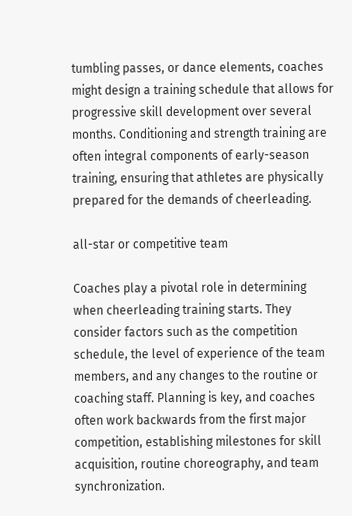tumbling passes, or dance elements, coaches might design a training schedule that allows for progressive skill development over several months. Conditioning and strength training are often integral components of early-season training, ensuring that athletes are physically prepared for the demands of cheerleading.

all-star or competitive team

Coaches play a pivotal role in determining when cheerleading training starts. They consider factors such as the competition schedule, the level of experience of the team members, and any changes to the routine or coaching staff. Planning is key, and coaches often work backwards from the first major competition, establishing milestones for skill acquisition, routine choreography, and team synchronization.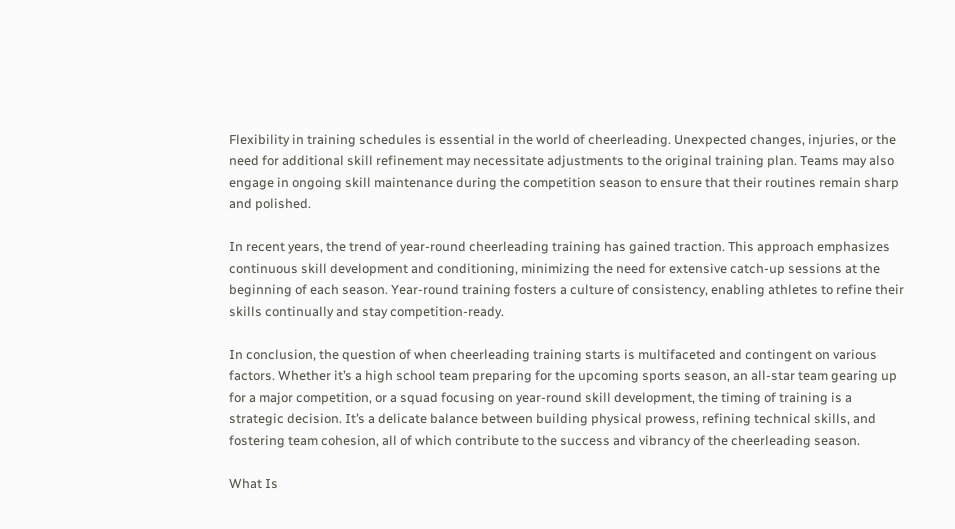Flexibility in training schedules is essential in the world of cheerleading. Unexpected changes, injuries, or the need for additional skill refinement may necessitate adjustments to the original training plan. Teams may also engage in ongoing skill maintenance during the competition season to ensure that their routines remain sharp and polished.

In recent years, the trend of year-round cheerleading training has gained traction. This approach emphasizes continuous skill development and conditioning, minimizing the need for extensive catch-up sessions at the beginning of each season. Year-round training fosters a culture of consistency, enabling athletes to refine their skills continually and stay competition-ready.

In conclusion, the question of when cheerleading training starts is multifaceted and contingent on various factors. Whether it’s a high school team preparing for the upcoming sports season, an all-star team gearing up for a major competition, or a squad focusing on year-round skill development, the timing of training is a strategic decision. It’s a delicate balance between building physical prowess, refining technical skills, and fostering team cohesion, all of which contribute to the success and vibrancy of the cheerleading season.

What Is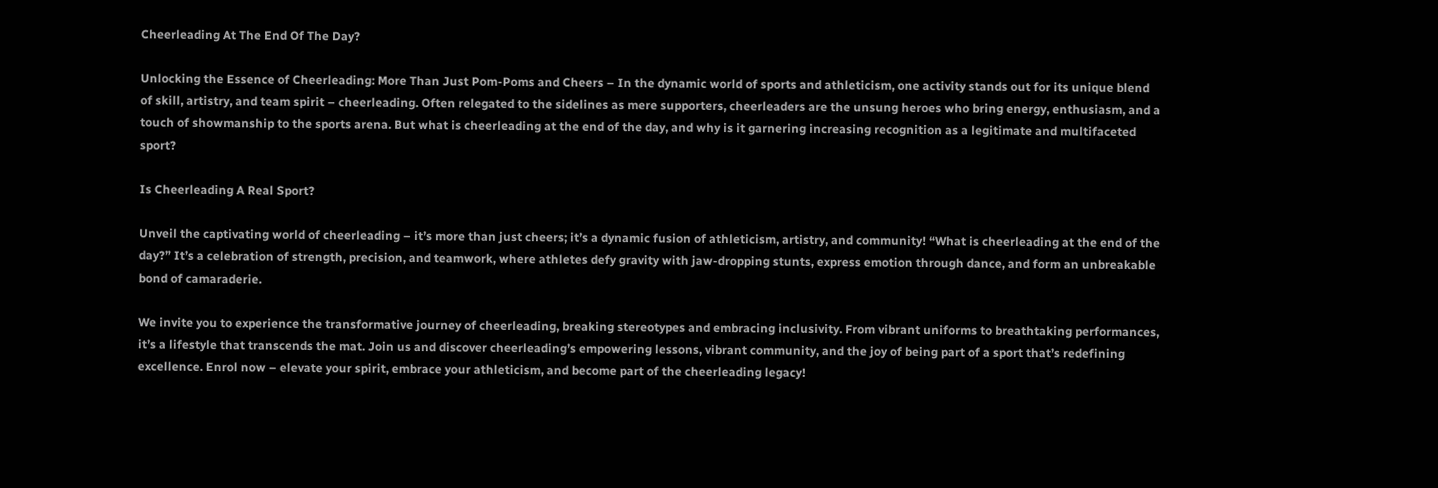Cheerleading At The End Of The Day?

Unlocking the Essence of Cheerleading: More Than Just Pom-Poms and Cheers – In the dynamic world of sports and athleticism, one activity stands out for its unique blend of skill, artistry, and team spirit – cheerleading. Often relegated to the sidelines as mere supporters, cheerleaders are the unsung heroes who bring energy, enthusiasm, and a touch of showmanship to the sports arena. But what is cheerleading at the end of the day, and why is it garnering increasing recognition as a legitimate and multifaceted sport?

Is Cheerleading A Real Sport?

Unveil the captivating world of cheerleading – it’s more than just cheers; it’s a dynamic fusion of athleticism, artistry, and community! “What is cheerleading at the end of the day?” It’s a celebration of strength, precision, and teamwork, where athletes defy gravity with jaw-dropping stunts, express emotion through dance, and form an unbreakable bond of camaraderie.

We invite you to experience the transformative journey of cheerleading, breaking stereotypes and embracing inclusivity. From vibrant uniforms to breathtaking performances, it’s a lifestyle that transcends the mat. Join us and discover cheerleading’s empowering lessons, vibrant community, and the joy of being part of a sport that’s redefining excellence. Enrol now – elevate your spirit, embrace your athleticism, and become part of the cheerleading legacy!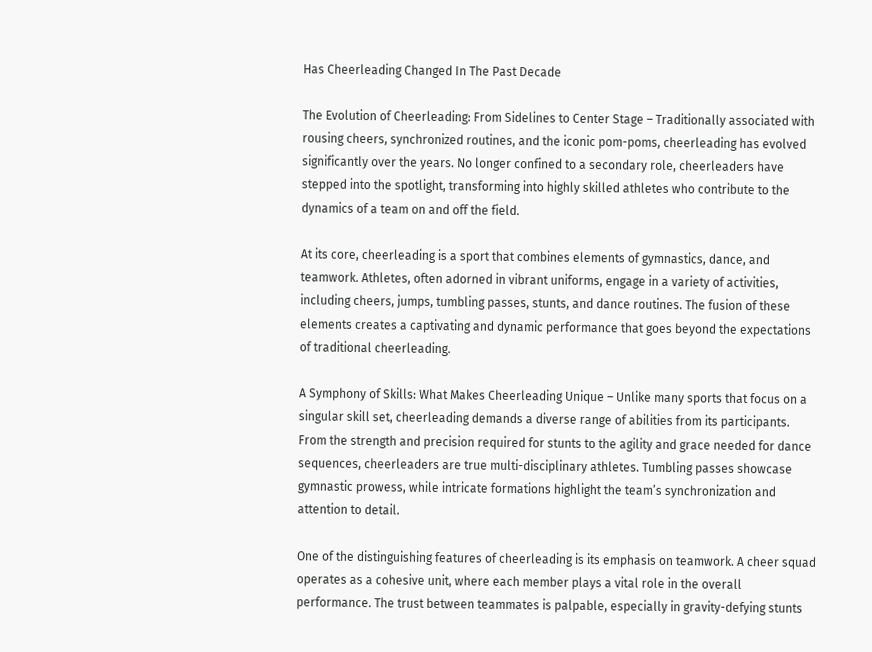Has Cheerleading Changed In The Past Decade

The Evolution of Cheerleading: From Sidelines to Center Stage – Traditionally associated with rousing cheers, synchronized routines, and the iconic pom-poms, cheerleading has evolved significantly over the years. No longer confined to a secondary role, cheerleaders have stepped into the spotlight, transforming into highly skilled athletes who contribute to the dynamics of a team on and off the field.

At its core, cheerleading is a sport that combines elements of gymnastics, dance, and teamwork. Athletes, often adorned in vibrant uniforms, engage in a variety of activities, including cheers, jumps, tumbling passes, stunts, and dance routines. The fusion of these elements creates a captivating and dynamic performance that goes beyond the expectations of traditional cheerleading.

A Symphony of Skills: What Makes Cheerleading Unique – Unlike many sports that focus on a singular skill set, cheerleading demands a diverse range of abilities from its participants. From the strength and precision required for stunts to the agility and grace needed for dance sequences, cheerleaders are true multi-disciplinary athletes. Tumbling passes showcase gymnastic prowess, while intricate formations highlight the team’s synchronization and attention to detail.

One of the distinguishing features of cheerleading is its emphasis on teamwork. A cheer squad operates as a cohesive unit, where each member plays a vital role in the overall performance. The trust between teammates is palpable, especially in gravity-defying stunts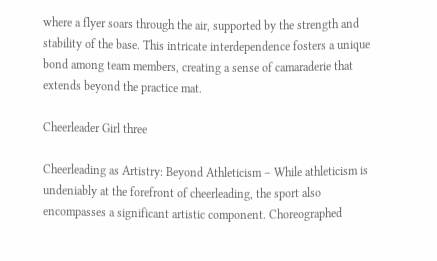where a flyer soars through the air, supported by the strength and stability of the base. This intricate interdependence fosters a unique bond among team members, creating a sense of camaraderie that extends beyond the practice mat.

Cheerleader Girl three

Cheerleading as Artistry: Beyond Athleticism – While athleticism is undeniably at the forefront of cheerleading, the sport also encompasses a significant artistic component. Choreographed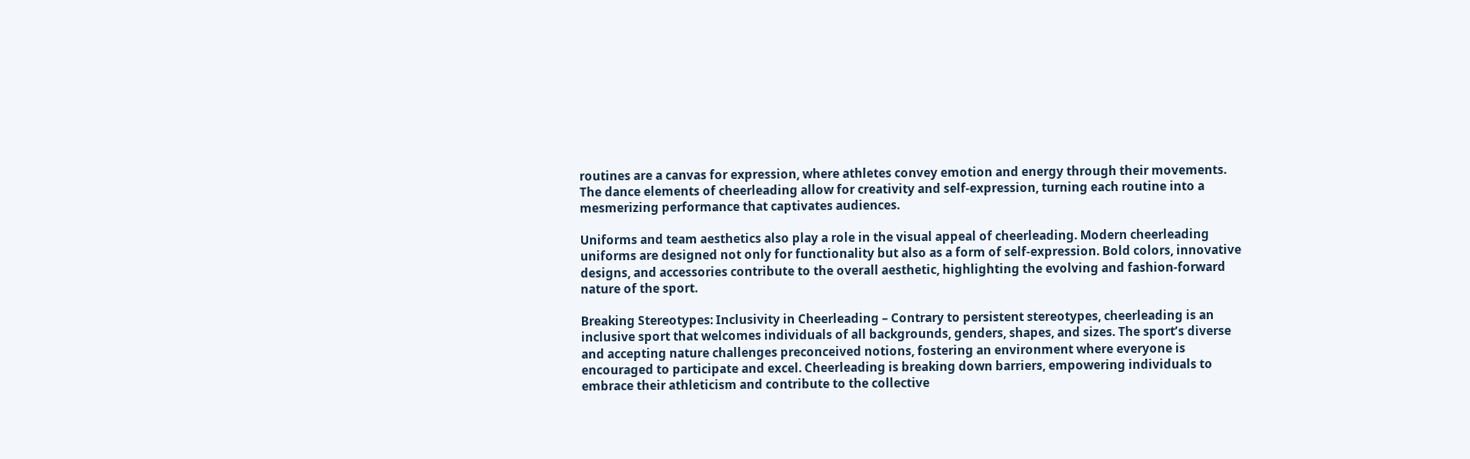routines are a canvas for expression, where athletes convey emotion and energy through their movements. The dance elements of cheerleading allow for creativity and self-expression, turning each routine into a mesmerizing performance that captivates audiences.

Uniforms and team aesthetics also play a role in the visual appeal of cheerleading. Modern cheerleading uniforms are designed not only for functionality but also as a form of self-expression. Bold colors, innovative designs, and accessories contribute to the overall aesthetic, highlighting the evolving and fashion-forward nature of the sport.

Breaking Stereotypes: Inclusivity in Cheerleading – Contrary to persistent stereotypes, cheerleading is an inclusive sport that welcomes individuals of all backgrounds, genders, shapes, and sizes. The sport’s diverse and accepting nature challenges preconceived notions, fostering an environment where everyone is encouraged to participate and excel. Cheerleading is breaking down barriers, empowering individuals to embrace their athleticism and contribute to the collective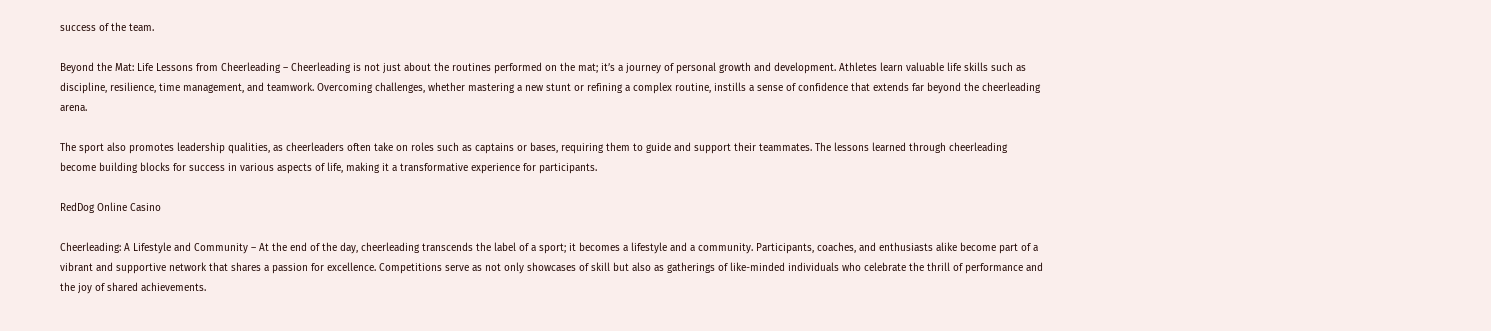success of the team.

Beyond the Mat: Life Lessons from Cheerleading – Cheerleading is not just about the routines performed on the mat; it’s a journey of personal growth and development. Athletes learn valuable life skills such as discipline, resilience, time management, and teamwork. Overcoming challenges, whether mastering a new stunt or refining a complex routine, instills a sense of confidence that extends far beyond the cheerleading arena.

The sport also promotes leadership qualities, as cheerleaders often take on roles such as captains or bases, requiring them to guide and support their teammates. The lessons learned through cheerleading become building blocks for success in various aspects of life, making it a transformative experience for participants.

RedDog Online Casino

Cheerleading: A Lifestyle and Community – At the end of the day, cheerleading transcends the label of a sport; it becomes a lifestyle and a community. Participants, coaches, and enthusiasts alike become part of a vibrant and supportive network that shares a passion for excellence. Competitions serve as not only showcases of skill but also as gatherings of like-minded individuals who celebrate the thrill of performance and the joy of shared achievements.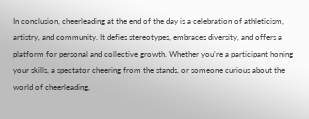In conclusion, cheerleading at the end of the day is a celebration of athleticism, artistry, and community. It defies stereotypes, embraces diversity, and offers a platform for personal and collective growth. Whether you’re a participant honing your skills, a spectator cheering from the stands, or someone curious about the world of cheerleading,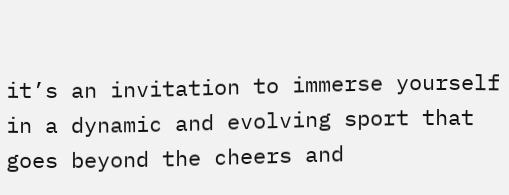it’s an invitation to immerse yourself in a dynamic and evolving sport that goes beyond the cheers and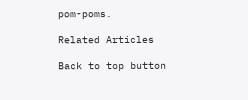pom-poms.

Related Articles

Back to top button